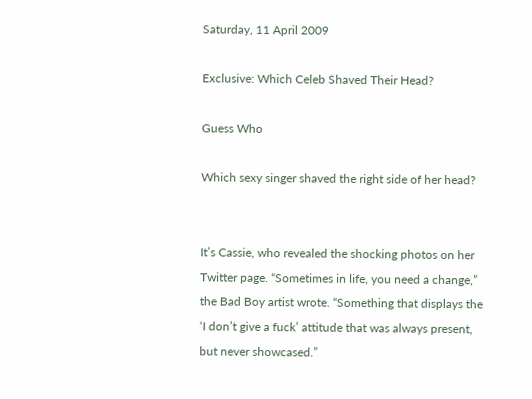Saturday, 11 April 2009

Exclusive: Which Celeb Shaved Their Head?

Guess Who

Which sexy singer shaved the right side of her head?


It’s Cassie, who revealed the shocking photos on her Twitter page. “Sometimes in life, you need a change,” the Bad Boy artist wrote. “Something that displays the ‘I don’t give a fuck’ attitude that was always present, but never showcased.”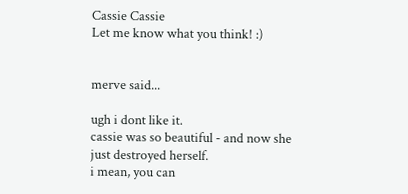Cassie Cassie
Let me know what you think! :)


merve said...

ugh i dont like it.
cassie was so beautiful - and now she just destroyed herself.
i mean, you can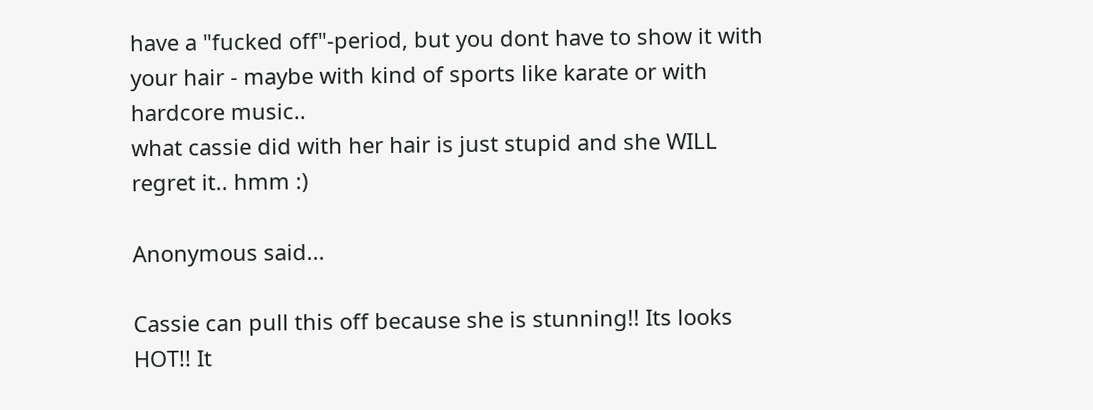have a "fucked off"-period, but you dont have to show it with your hair - maybe with kind of sports like karate or with hardcore music..
what cassie did with her hair is just stupid and she WILL regret it.. hmm :)

Anonymous said...

Cassie can pull this off because she is stunning!! Its looks HOT!! It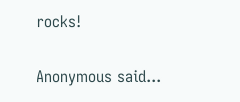rocks!

Anonymous said...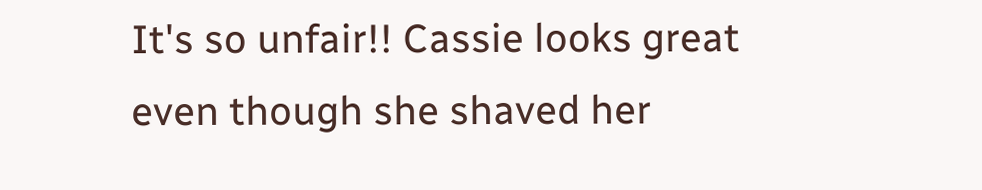It's so unfair!! Cassie looks great even though she shaved her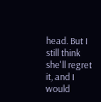head. But I still think she'll regret it, and I would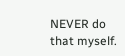NEVER do that myself.